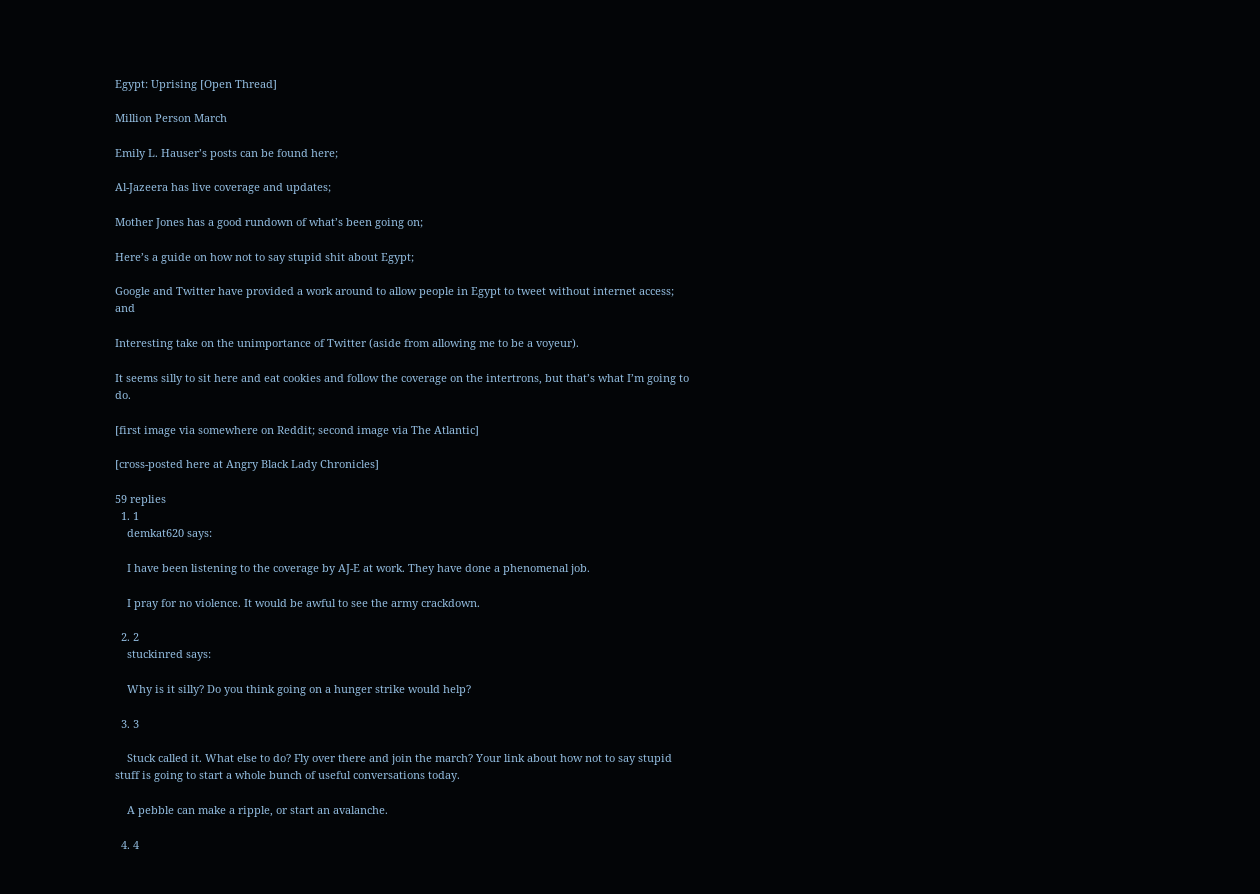Egypt: Uprising [Open Thread]

Million Person March

Emily L. Hauser’s posts can be found here;

Al-Jazeera has live coverage and updates;

Mother Jones has a good rundown of what’s been going on;

Here’s a guide on how not to say stupid shit about Egypt;

Google and Twitter have provided a work around to allow people in Egypt to tweet without internet access; and

Interesting take on the unimportance of Twitter (aside from allowing me to be a voyeur).

It seems silly to sit here and eat cookies and follow the coverage on the intertrons, but that’s what I’m going to do.

[first image via somewhere on Reddit; second image via The Atlantic]

[cross-posted here at Angry Black Lady Chronicles]

59 replies
  1. 1
    demkat620 says:

    I have been listening to the coverage by AJ-E at work. They have done a phenomenal job.

    I pray for no violence. It would be awful to see the army crackdown.

  2. 2
    stuckinred says:

    Why is it silly? Do you think going on a hunger strike would help?

  3. 3

    Stuck called it. What else to do? Fly over there and join the march? Your link about how not to say stupid stuff is going to start a whole bunch of useful conversations today.

    A pebble can make a ripple, or start an avalanche.

  4. 4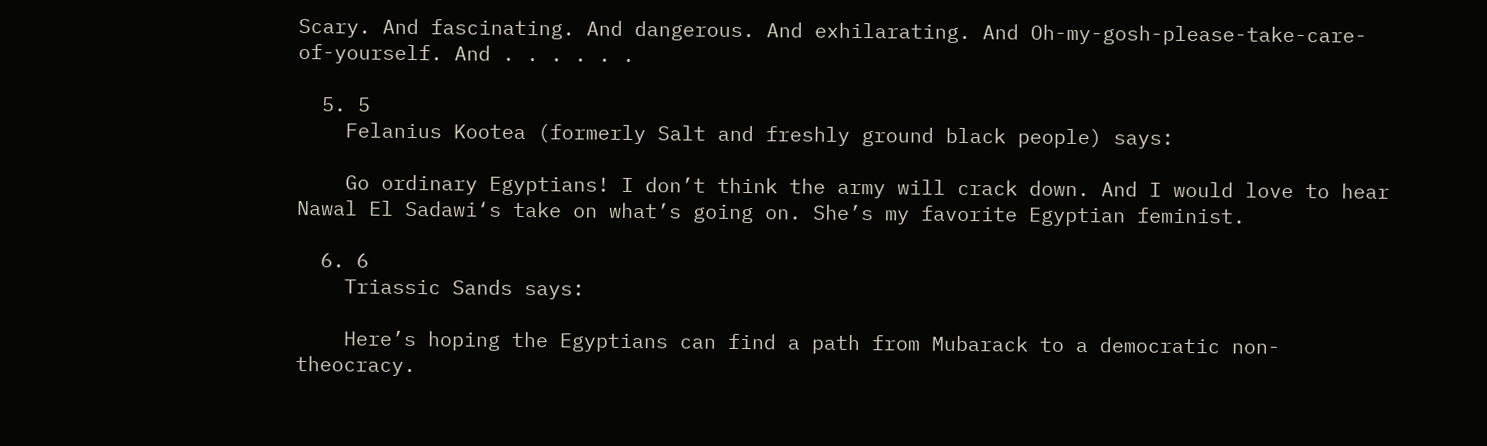Scary. And fascinating. And dangerous. And exhilarating. And Oh-my-gosh-please-take-care-of-yourself. And . . . . . .

  5. 5
    Felanius Kootea (formerly Salt and freshly ground black people) says:

    Go ordinary Egyptians! I don’t think the army will crack down. And I would love to hear Nawal El Sadawi‘s take on what’s going on. She’s my favorite Egyptian feminist.

  6. 6
    Triassic Sands says:

    Here’s hoping the Egyptians can find a path from Mubarack to a democratic non-theocracy.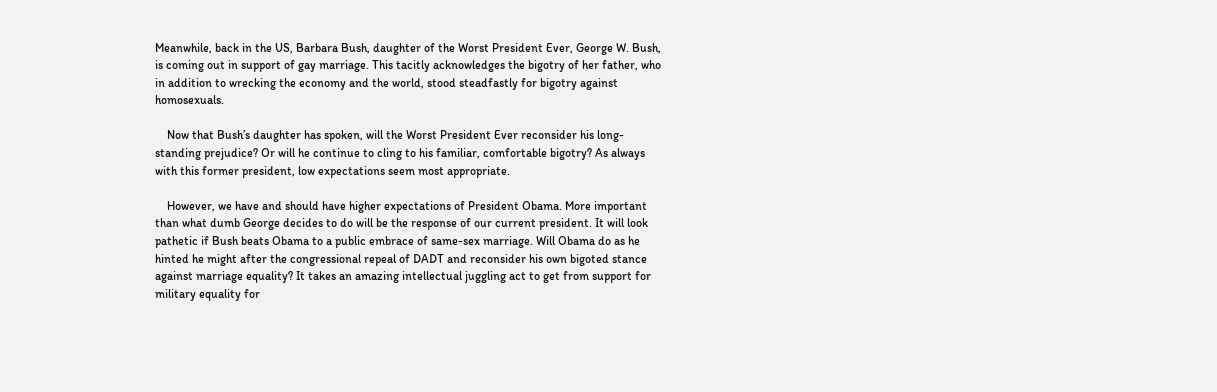Meanwhile, back in the US, Barbara Bush, daughter of the Worst President Ever, George W. Bush, is coming out in support of gay marriage. This tacitly acknowledges the bigotry of her father, who in addition to wrecking the economy and the world, stood steadfastly for bigotry against homosexuals.

    Now that Bush’s daughter has spoken, will the Worst President Ever reconsider his long-standing prejudice? Or will he continue to cling to his familiar, comfortable bigotry? As always with this former president, low expectations seem most appropriate.

    However, we have and should have higher expectations of President Obama. More important than what dumb George decides to do will be the response of our current president. It will look pathetic if Bush beats Obama to a public embrace of same-sex marriage. Will Obama do as he hinted he might after the congressional repeal of DADT and reconsider his own bigoted stance against marriage equality? It takes an amazing intellectual juggling act to get from support for military equality for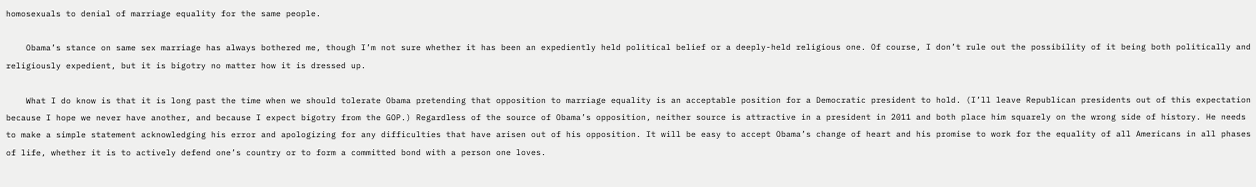homosexuals to denial of marriage equality for the same people.

    Obama’s stance on same sex marriage has always bothered me, though I’m not sure whether it has been an expediently held political belief or a deeply-held religious one. Of course, I don’t rule out the possibility of it being both politically and religiously expedient, but it is bigotry no matter how it is dressed up.

    What I do know is that it is long past the time when we should tolerate Obama pretending that opposition to marriage equality is an acceptable position for a Democratic president to hold. (I’ll leave Republican presidents out of this expectation because I hope we never have another, and because I expect bigotry from the GOP.) Regardless of the source of Obama’s opposition, neither source is attractive in a president in 2011 and both place him squarely on the wrong side of history. He needs to make a simple statement acknowledging his error and apologizing for any difficulties that have arisen out of his opposition. It will be easy to accept Obama’s change of heart and his promise to work for the equality of all Americans in all phases of life, whether it is to actively defend one’s country or to form a committed bond with a person one loves.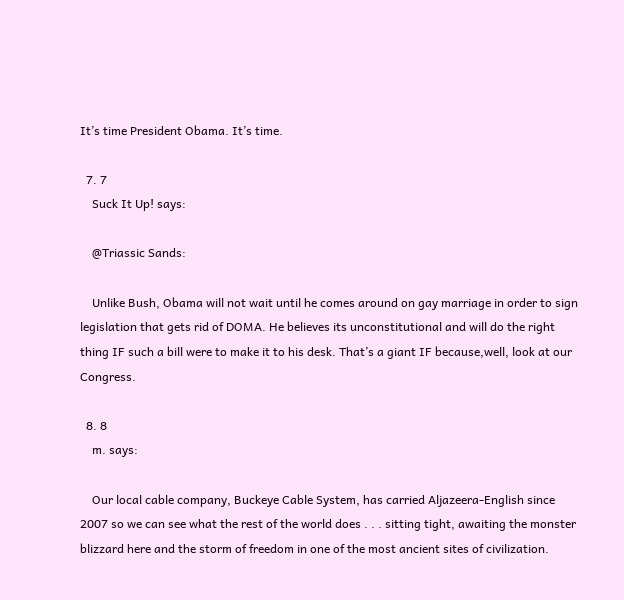It’s time President Obama. It’s time.

  7. 7
    Suck It Up! says:

    @Triassic Sands:

    Unlike Bush, Obama will not wait until he comes around on gay marriage in order to sign legislation that gets rid of DOMA. He believes its unconstitutional and will do the right thing IF such a bill were to make it to his desk. That’s a giant IF because,well, look at our Congress.

  8. 8
    m. says:

    Our local cable company, Buckeye Cable System, has carried Aljazeera-English since 2007 so we can see what the rest of the world does . . . sitting tight, awaiting the monster blizzard here and the storm of freedom in one of the most ancient sites of civilization.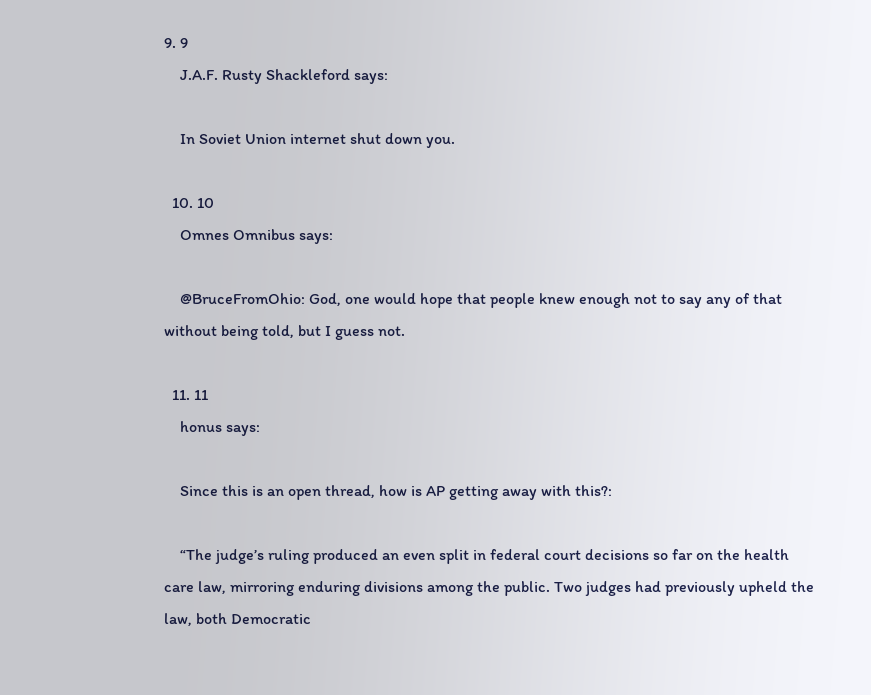9. 9
    J.A.F. Rusty Shackleford says:

    In Soviet Union internet shut down you.

  10. 10
    Omnes Omnibus says:

    @BruceFromOhio: God, one would hope that people knew enough not to say any of that without being told, but I guess not.

  11. 11
    honus says:

    Since this is an open thread, how is AP getting away with this?:

    “The judge’s ruling produced an even split in federal court decisions so far on the health care law, mirroring enduring divisions among the public. Two judges had previously upheld the law, both Democratic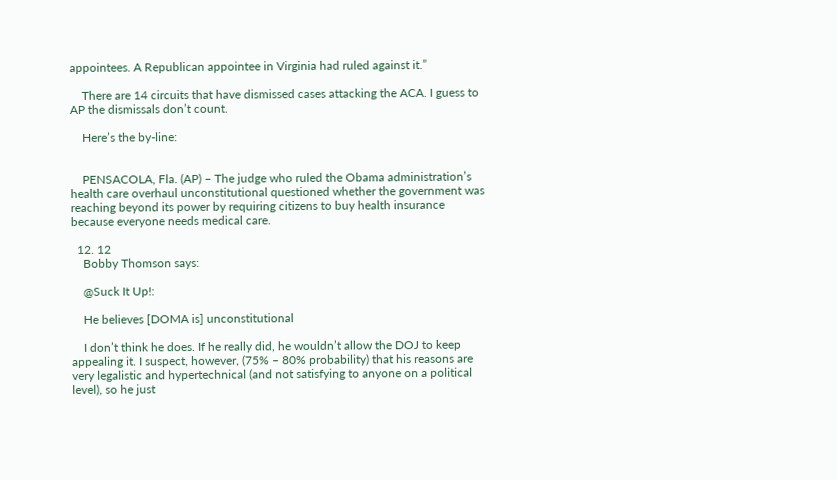appointees. A Republican appointee in Virginia had ruled against it.”

    There are 14 circuits that have dismissed cases attacking the ACA. I guess to AP the dismissals don’t count.

    Here’s the by-line:


    PENSACOLA, Fla. (AP) – The judge who ruled the Obama administration’s health care overhaul unconstitutional questioned whether the government was reaching beyond its power by requiring citizens to buy health insurance because everyone needs medical care.

  12. 12
    Bobby Thomson says:

    @Suck It Up!:

    He believes [DOMA is] unconstitutional

    I don’t think he does. If he really did, he wouldn’t allow the DOJ to keep appealing it. I suspect, however, (75% – 80% probability) that his reasons are very legalistic and hypertechnical (and not satisfying to anyone on a political level), so he just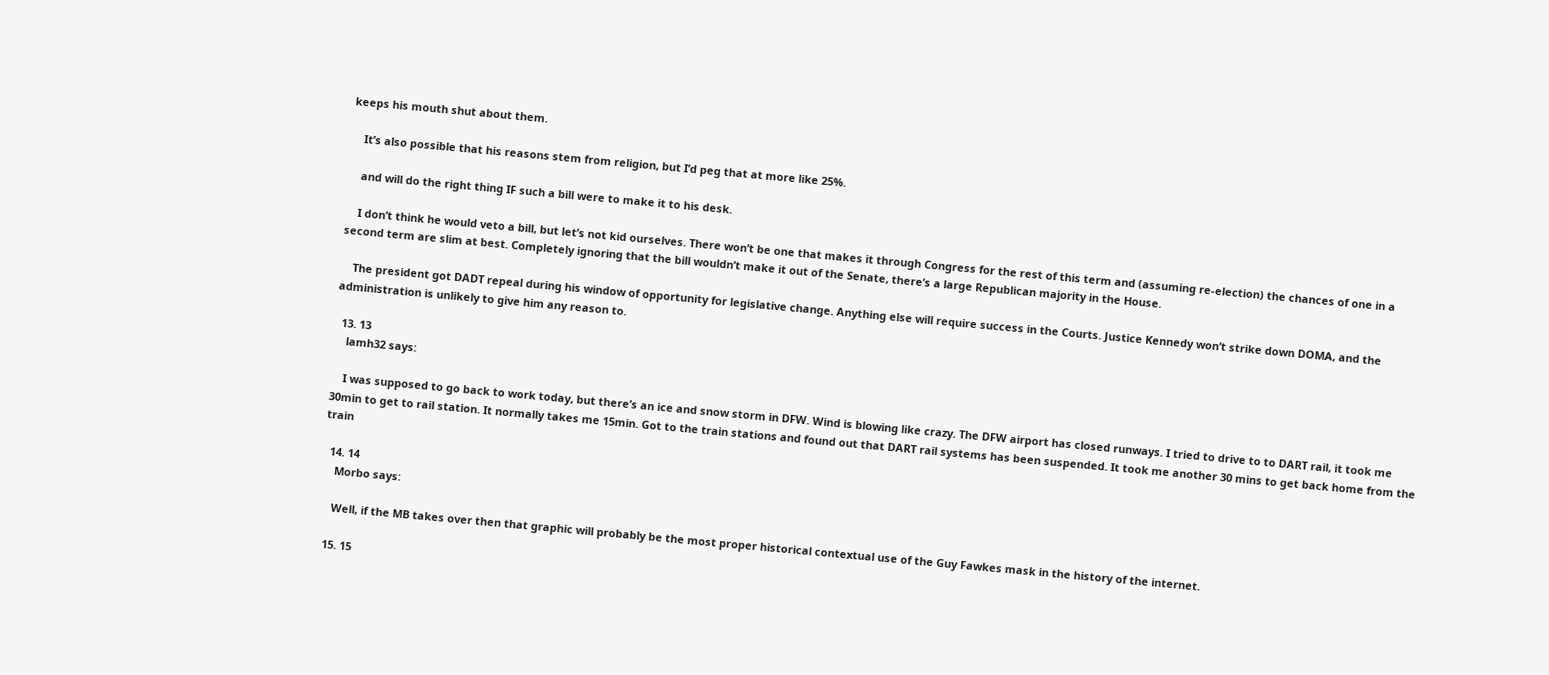keeps his mouth shut about them.

    It’s also possible that his reasons stem from religion, but I’d peg that at more like 25%.

    and will do the right thing IF such a bill were to make it to his desk.

    I don’t think he would veto a bill, but let’s not kid ourselves. There won’t be one that makes it through Congress for the rest of this term and (assuming re-election) the chances of one in a second term are slim at best. Completely ignoring that the bill wouldn’t make it out of the Senate, there’s a large Republican majority in the House.

    The president got DADT repeal during his window of opportunity for legislative change. Anything else will require success in the Courts. Justice Kennedy won’t strike down DOMA, and the administration is unlikely to give him any reason to.

  13. 13
    lamh32 says:

    I was supposed to go back to work today, but there’s an ice and snow storm in DFW. Wind is blowing like crazy. The DFW airport has closed runways. I tried to drive to to DART rail, it took me 30min to get to rail station. It normally takes me 15min. Got to the train stations and found out that DART rail systems has been suspended. It took me another 30 mins to get back home from the train

  14. 14
    Morbo says:

    Well, if the MB takes over then that graphic will probably be the most proper historical contextual use of the Guy Fawkes mask in the history of the internet.

  15. 15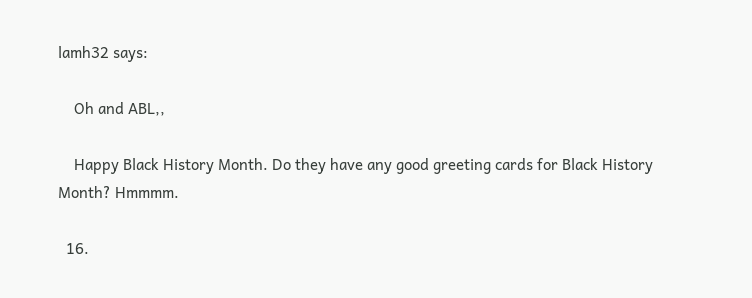lamh32 says:

    Oh and ABL,,

    Happy Black History Month. Do they have any good greeting cards for Black History Month? Hmmmm.

  16.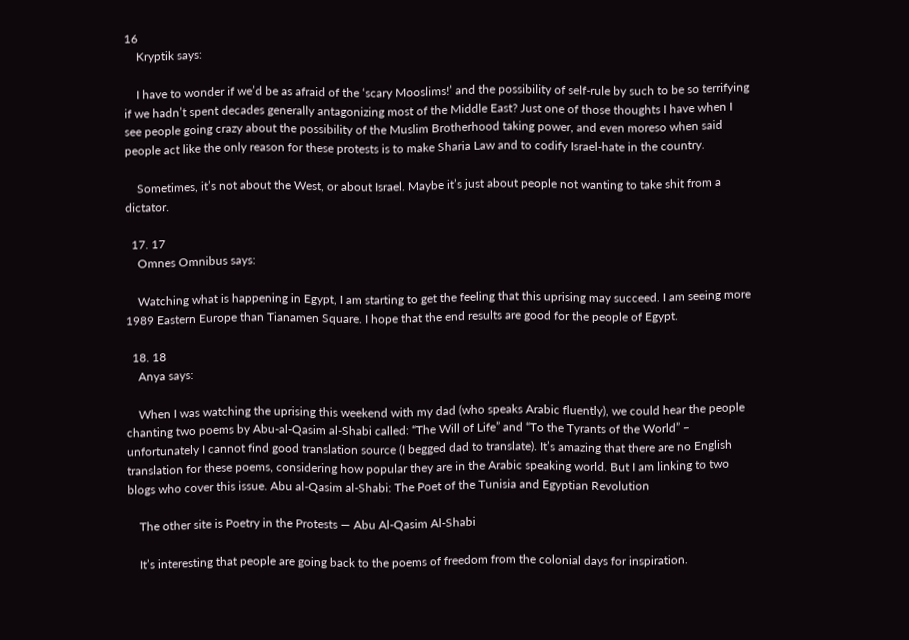16
    Kryptik says:

    I have to wonder if we’d be as afraid of the ‘scary Mooslims!’ and the possibility of self-rule by such to be so terrifying if we hadn’t spent decades generally antagonizing most of the Middle East? Just one of those thoughts I have when I see people going crazy about the possibility of the Muslim Brotherhood taking power, and even moreso when said people act like the only reason for these protests is to make Sharia Law and to codify Israel-hate in the country.

    Sometimes, it’s not about the West, or about Israel. Maybe it’s just about people not wanting to take shit from a dictator.

  17. 17
    Omnes Omnibus says:

    Watching what is happening in Egypt, I am starting to get the feeling that this uprising may succeed. I am seeing more 1989 Eastern Europe than Tianamen Square. I hope that the end results are good for the people of Egypt.

  18. 18
    Anya says:

    When I was watching the uprising this weekend with my dad (who speaks Arabic fluently), we could hear the people chanting two poems by Abu-al-Qasim al-Shabi called: “The Will of Life” and “To the Tyrants of the World” – unfortunately I cannot find good translation source (I begged dad to translate). It’s amazing that there are no English translation for these poems, considering how popular they are in the Arabic speaking world. But I am linking to two blogs who cover this issue. Abu al-Qasim al-Shabi: The Poet of the Tunisia and Egyptian Revolution

    The other site is Poetry in the Protests — Abu Al-Qasim Al-Shabi

    It’s interesting that people are going back to the poems of freedom from the colonial days for inspiration.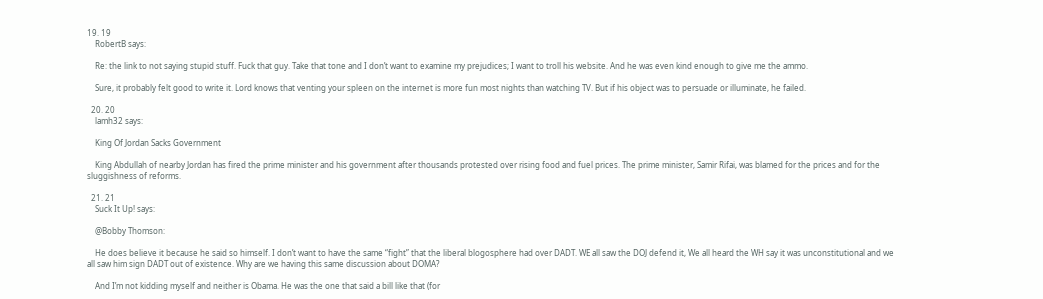19. 19
    RobertB says:

    Re: the link to not saying stupid stuff. Fuck that guy. Take that tone and I don’t want to examine my prejudices; I want to troll his website. And he was even kind enough to give me the ammo.

    Sure, it probably felt good to write it. Lord knows that venting your spleen on the internet is more fun most nights than watching TV. But if his object was to persuade or illuminate, he failed.

  20. 20
    lamh32 says:

    King Of Jordan Sacks Government

    King Abdullah of nearby Jordan has fired the prime minister and his government after thousands protested over rising food and fuel prices. The prime minister, Samir Rifai, was blamed for the prices and for the sluggishness of reforms.

  21. 21
    Suck It Up! says:

    @Bobby Thomson:

    He does believe it because he said so himself. I don’t want to have the same “fight” that the liberal blogosphere had over DADT. WE all saw the DOJ defend it, We all heard the WH say it was unconstitutional and we all saw him sign DADT out of existence. Why are we having this same discussion about DOMA?

    And I’m not kidding myself and neither is Obama. He was the one that said a bill like that (for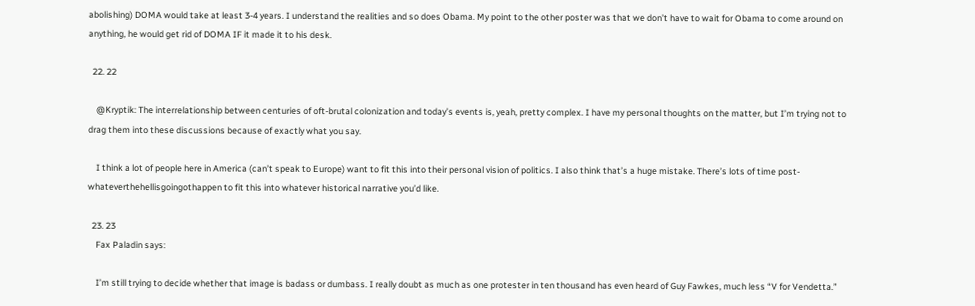abolishing) DOMA would take at least 3-4 years. I understand the realities and so does Obama. My point to the other poster was that we don’t have to wait for Obama to come around on anything, he would get rid of DOMA IF it made it to his desk.

  22. 22

    @Kryptik: The interrelationship between centuries of oft-brutal colonization and today’s events is, yeah, pretty complex. I have my personal thoughts on the matter, but I’m trying not to drag them into these discussions because of exactly what you say.

    I think a lot of people here in America (can’t speak to Europe) want to fit this into their personal vision of politics. I also think that’s a huge mistake. There’s lots of time post-whateverthehellisgoingothappen to fit this into whatever historical narrative you’d like.

  23. 23
    Fax Paladin says:

    I’m still trying to decide whether that image is badass or dumbass. I really doubt as much as one protester in ten thousand has even heard of Guy Fawkes, much less “V for Vendetta.”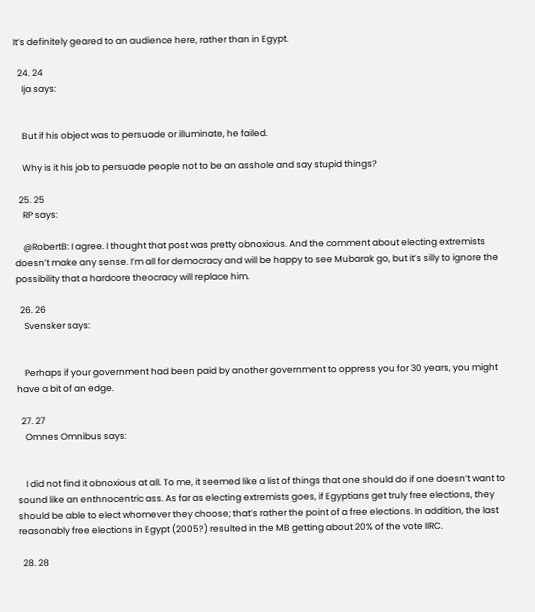It’s definitely geared to an audience here, rather than in Egypt.

  24. 24
    Ija says:


    But if his object was to persuade or illuminate, he failed.

    Why is it his job to persuade people not to be an asshole and say stupid things?

  25. 25
    RP says:

    @RobertB: I agree. I thought that post was pretty obnoxious. And the comment about electing extremists doesn’t make any sense. I’m all for democracy and will be happy to see Mubarak go, but it’s silly to ignore the possibility that a hardcore theocracy will replace him.

  26. 26
    Svensker says:


    Perhaps if your government had been paid by another government to oppress you for 30 years, you might have a bit of an edge.

  27. 27
    Omnes Omnibus says:


    I did not find it obnoxious at all. To me, it seemed like a list of things that one should do if one doesn’t want to sound like an enthnocentric ass. As far as electing extremists goes, if Egyptians get truly free elections, they should be able to elect whomever they choose; that’s rather the point of a free elections. In addition, the last reasonably free elections in Egypt (2005?) resulted in the MB getting about 20% of the vote IIRC.

  28. 28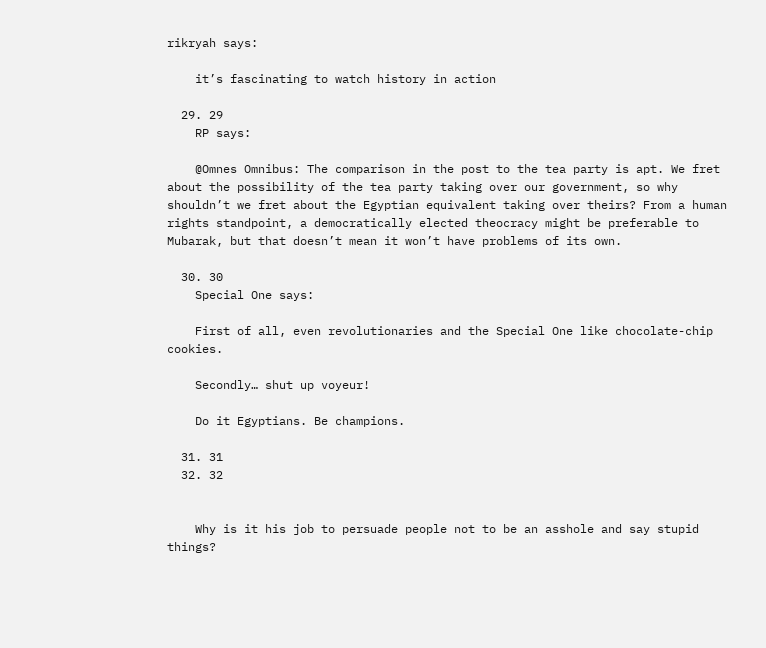rikryah says:

    it’s fascinating to watch history in action

  29. 29
    RP says:

    @Omnes Omnibus: The comparison in the post to the tea party is apt. We fret about the possibility of the tea party taking over our government, so why shouldn’t we fret about the Egyptian equivalent taking over theirs? From a human rights standpoint, a democratically elected theocracy might be preferable to Mubarak, but that doesn’t mean it won’t have problems of its own.

  30. 30
    Special One says:

    First of all, even revolutionaries and the Special One like chocolate-chip cookies.

    Secondly… shut up voyeur!

    Do it Egyptians. Be champions.

  31. 31
  32. 32


    Why is it his job to persuade people not to be an asshole and say stupid things?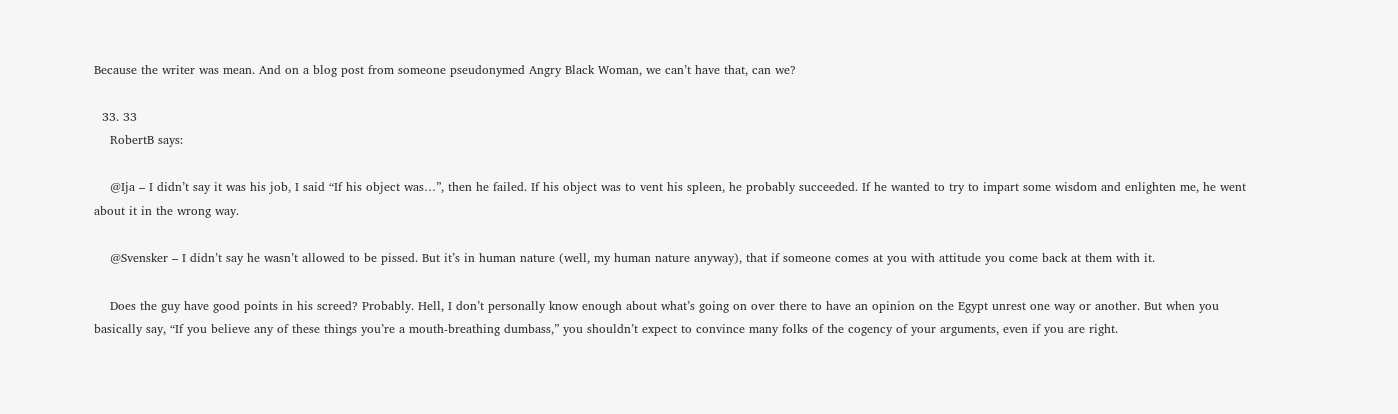Because the writer was mean. And on a blog post from someone pseudonymed Angry Black Woman, we can’t have that, can we?

  33. 33
    RobertB says:

    @Ija – I didn’t say it was his job, I said “If his object was…”, then he failed. If his object was to vent his spleen, he probably succeeded. If he wanted to try to impart some wisdom and enlighten me, he went about it in the wrong way.

    @Svensker – I didn’t say he wasn’t allowed to be pissed. But it’s in human nature (well, my human nature anyway), that if someone comes at you with attitude you come back at them with it.

    Does the guy have good points in his screed? Probably. Hell, I don’t personally know enough about what’s going on over there to have an opinion on the Egypt unrest one way or another. But when you basically say, “If you believe any of these things you’re a mouth-breathing dumbass,” you shouldn’t expect to convince many folks of the cogency of your arguments, even if you are right.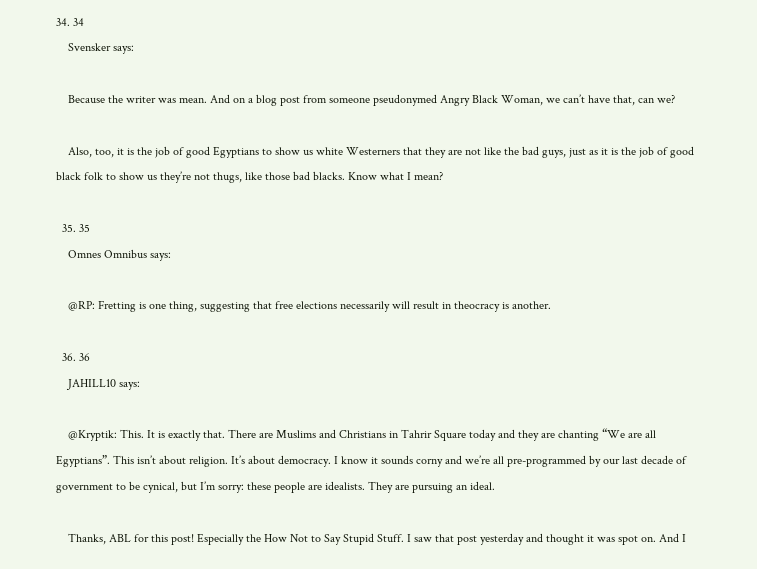34. 34
    Svensker says:

    Because the writer was mean. And on a blog post from someone pseudonymed Angry Black Woman, we can’t have that, can we?

    Also, too, it is the job of good Egyptians to show us white Westerners that they are not like the bad guys, just as it is the job of good black folk to show us they’re not thugs, like those bad blacks. Know what I mean?

  35. 35
    Omnes Omnibus says:

    @RP: Fretting is one thing, suggesting that free elections necessarily will result in theocracy is another.

  36. 36
    JAHILL10 says:

    @Kryptik: This. It is exactly that. There are Muslims and Christians in Tahrir Square today and they are chanting “We are all Egyptians”. This isn’t about religion. It’s about democracy. I know it sounds corny and we’re all pre-programmed by our last decade of government to be cynical, but I’m sorry: these people are idealists. They are pursuing an ideal.

    Thanks, ABL for this post! Especially the How Not to Say Stupid Stuff. I saw that post yesterday and thought it was spot on. And I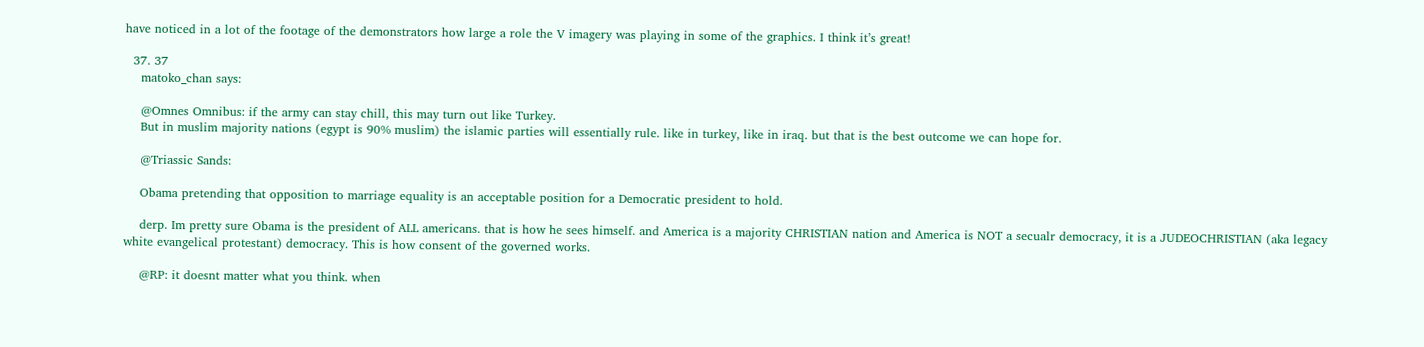have noticed in a lot of the footage of the demonstrators how large a role the V imagery was playing in some of the graphics. I think it’s great!

  37. 37
    matoko_chan says:

    @Omnes Omnibus: if the army can stay chill, this may turn out like Turkey.
    But in muslim majority nations (egypt is 90% muslim) the islamic parties will essentially rule. like in turkey, like in iraq. but that is the best outcome we can hope for.

    @Triassic Sands:

    Obama pretending that opposition to marriage equality is an acceptable position for a Democratic president to hold.

    derp. Im pretty sure Obama is the president of ALL americans. that is how he sees himself. and America is a majority CHRISTIAN nation and America is NOT a secualr democracy, it is a JUDEOCHRISTIAN (aka legacy white evangelical protestant) democracy. This is how consent of the governed works.

    @RP: it doesnt matter what you think. when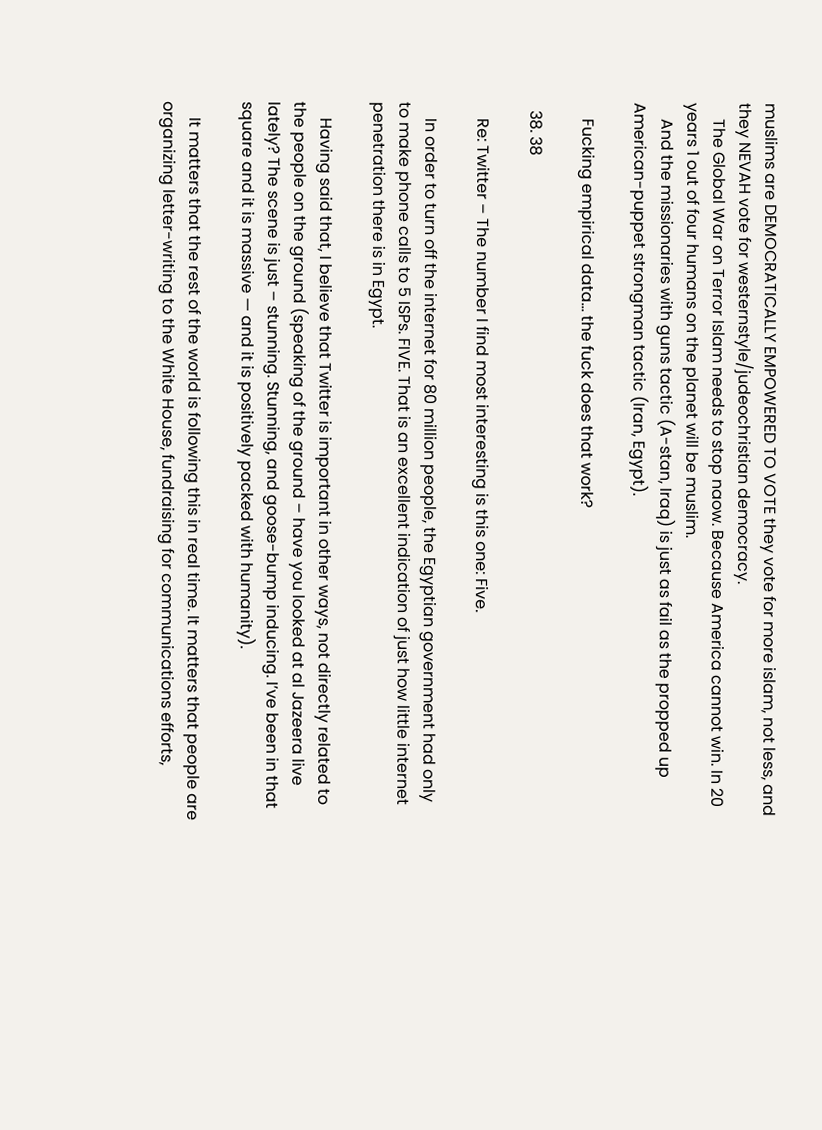muslims are DEMOCRATICALLY EMPOWERED TO VOTE they vote for more islam, not less, and they NEVAH vote for westernstyle/judeochristian democracy.
    The Global War on Terror Islam needs to stop naow. Because America cannot win. In 20 years 1 out of four humans on the planet will be muslim.
    And the missionaries with guns tactic (A-stan, Iraq) is just as fail as the propped up American-puppet strongman tactic (Iran, Egypt).

    Fucking empirical data… the fuck does that work?

  38. 38

    Re: Twitter – The number I find most interesting is this one: Five.

    In order to turn off the internet for 80 million people, the Egyptian government had only to make phone calls to 5 ISPs. FIVE. That is an excellent indication of just how little internet penetration there is in Egypt.

    Having said that, I believe that Twitter is important in other ways, not directly related to the people on the ground (speaking of the ground – have you looked at al Jazeera live lately? The scene is just – stunning. Stunning, and goose-bump inducing. I’ve been in that square and it is massive — and it is positively packed with humanity).

    It matters that the rest of the world is following this in real time. It matters that people are organizing letter-writing to the White House, fundraising for communications efforts,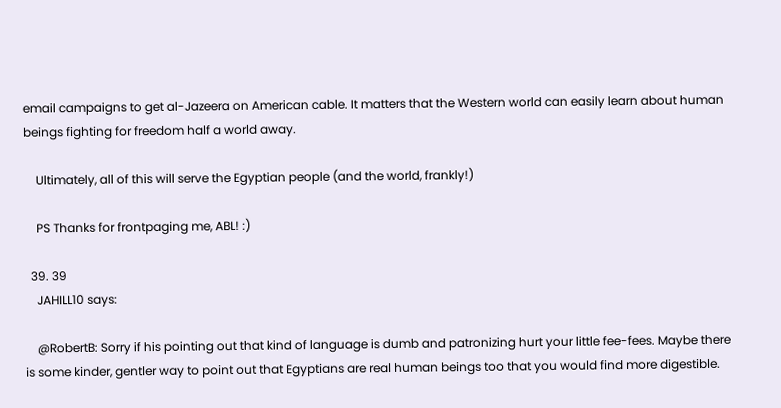email campaigns to get al-Jazeera on American cable. It matters that the Western world can easily learn about human beings fighting for freedom half a world away.

    Ultimately, all of this will serve the Egyptian people (and the world, frankly!)

    PS Thanks for frontpaging me, ABL! :)

  39. 39
    JAHILL10 says:

    @RobertB: Sorry if his pointing out that kind of language is dumb and patronizing hurt your little fee-fees. Maybe there is some kinder, gentler way to point out that Egyptians are real human beings too that you would find more digestible.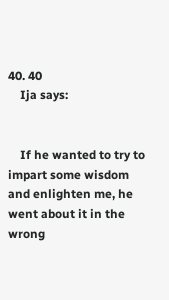40. 40
    Ija says:


    If he wanted to try to impart some wisdom and enlighten me, he went about it in the wrong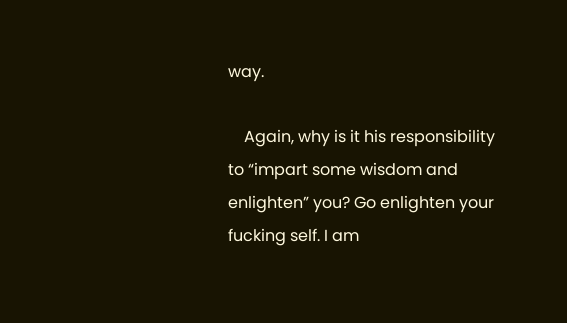way.

    Again, why is it his responsibility to “impart some wisdom and enlighten” you? Go enlighten your fucking self. I am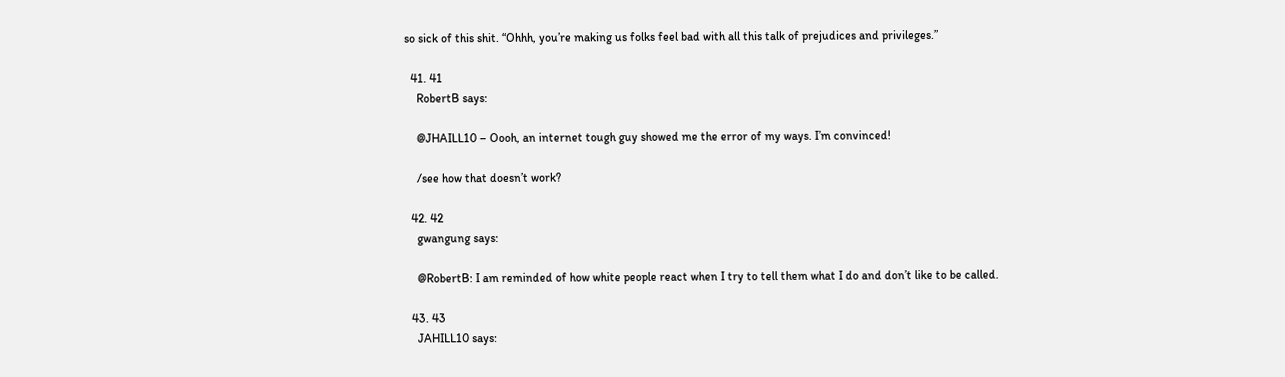so sick of this shit. “Ohhh, you’re making us folks feel bad with all this talk of prejudices and privileges.”

  41. 41
    RobertB says:

    @JHAILL10 – Oooh, an internet tough guy showed me the error of my ways. I’m convinced!

    /see how that doesn’t work?

  42. 42
    gwangung says:

    @RobertB: I am reminded of how white people react when I try to tell them what I do and don’t like to be called.

  43. 43
    JAHILL10 says: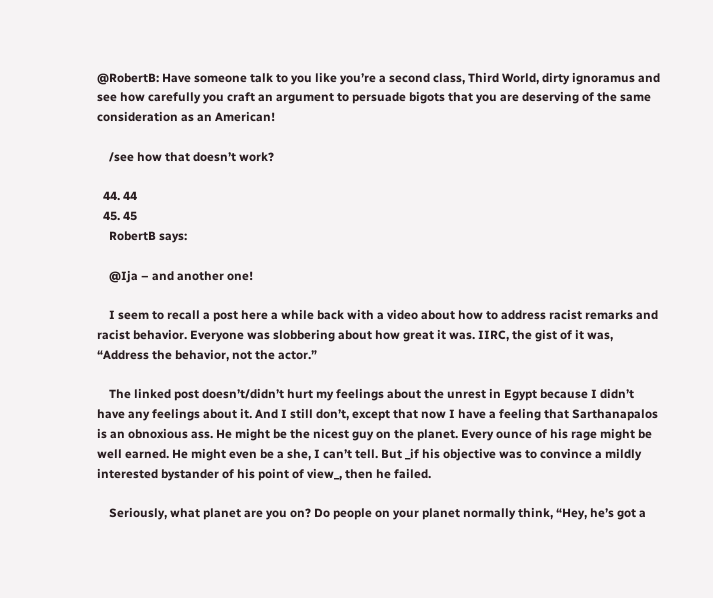@RobertB: Have someone talk to you like you’re a second class, Third World, dirty ignoramus and see how carefully you craft an argument to persuade bigots that you are deserving of the same consideration as an American!

    /see how that doesn’t work?

  44. 44
  45. 45
    RobertB says:

    @Ija – and another one!

    I seem to recall a post here a while back with a video about how to address racist remarks and racist behavior. Everyone was slobbering about how great it was. IIRC, the gist of it was, “Address the behavior, not the actor.”

    The linked post doesn’t/didn’t hurt my feelings about the unrest in Egypt because I didn’t have any feelings about it. And I still don’t, except that now I have a feeling that Sarthanapalos is an obnoxious ass. He might be the nicest guy on the planet. Every ounce of his rage might be well earned. He might even be a she, I can’t tell. But _if his objective was to convince a mildly interested bystander of his point of view_, then he failed.

    Seriously, what planet are you on? Do people on your planet normally think, “Hey, he’s got a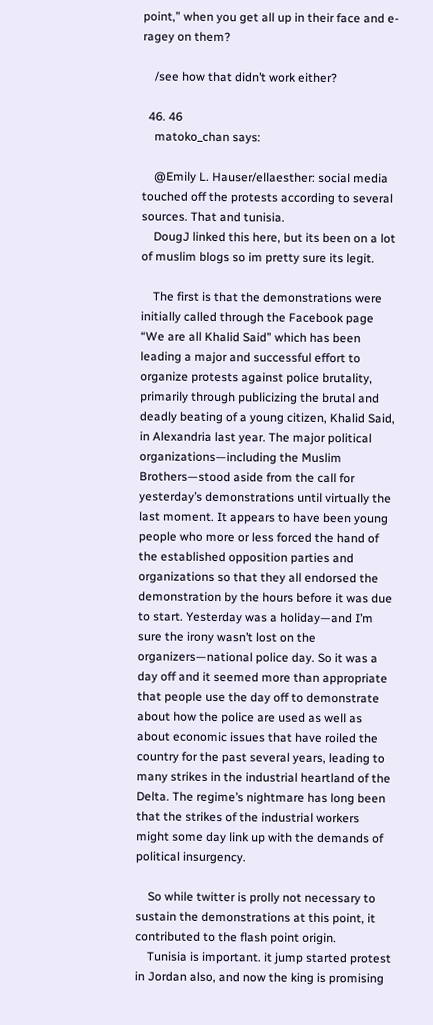point,” when you get all up in their face and e-ragey on them?

    /see how that didn’t work either?

  46. 46
    matoko_chan says:

    @Emily L. Hauser/ellaesther: social media touched off the protests according to several sources. That and tunisia.
    DougJ linked this here, but its been on a lot of muslim blogs so im pretty sure its legit.

    The first is that the demonstrations were initially called through the Facebook page “We are all Khalid Said” which has been leading a major and successful effort to organize protests against police brutality, primarily through publicizing the brutal and deadly beating of a young citizen, Khalid Said, in Alexandria last year. The major political organizations—including the Muslim Brothers—stood aside from the call for yesterday’s demonstrations until virtually the last moment. It appears to have been young people who more or less forced the hand of the established opposition parties and organizations so that they all endorsed the demonstration by the hours before it was due to start. Yesterday was a holiday—and I’m sure the irony wasn’t lost on the organizers—national police day. So it was a day off and it seemed more than appropriate that people use the day off to demonstrate about how the police are used as well as about economic issues that have roiled the country for the past several years, leading to many strikes in the industrial heartland of the Delta. The regime’s nightmare has long been that the strikes of the industrial workers might some day link up with the demands of political insurgency.

    So while twitter is prolly not necessary to sustain the demonstrations at this point, it contributed to the flash point origin.
    Tunisia is important. it jump started protest in Jordan also, and now the king is promising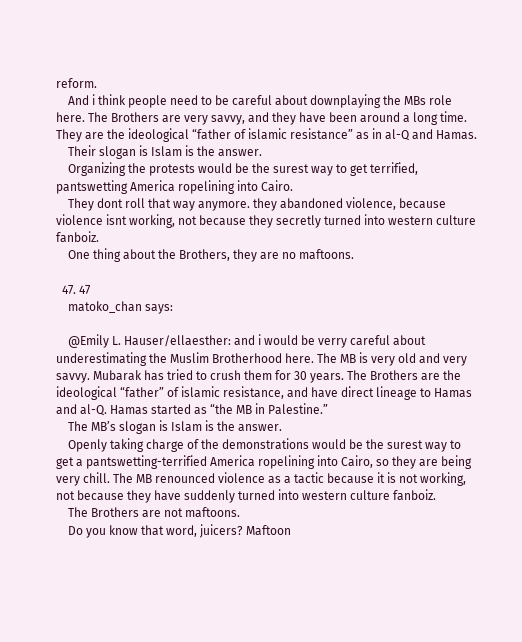reform.
    And i think people need to be careful about downplaying the MBs role here. The Brothers are very savvy, and they have been around a long time. They are the ideological “father of islamic resistance” as in al-Q and Hamas.
    Their slogan is Islam is the answer.
    Organizing the protests would be the surest way to get terrified, pantswetting America ropelining into Cairo.
    They dont roll that way anymore. they abandoned violence, because violence isnt working, not because they secretly turned into western culture fanboiz.
    One thing about the Brothers, they are no maftoons.

  47. 47
    matoko_chan says:

    @Emily L. Hauser/ellaesther: and i would be verry careful about underestimating the Muslim Brotherhood here. The MB is very old and very savvy. Mubarak has tried to crush them for 30 years. The Brothers are the ideological “father” of islamic resistance, and have direct lineage to Hamas and al-Q. Hamas started as “the MB in Palestine.”
    The MB’s slogan is Islam is the answer.
    Openly taking charge of the demonstrations would be the surest way to get a pantswetting-terrified America ropelining into Cairo, so they are being very chill. The MB renounced violence as a tactic because it is not working, not because they have suddenly turned into western culture fanboiz.
    The Brothers are not maftoons.
    Do you know that word, juicers? Maftoon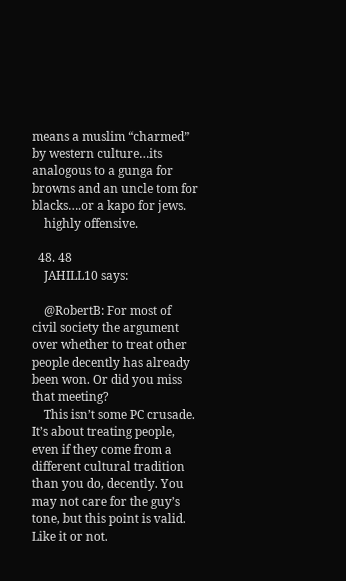means a muslim “charmed” by western culture…its analogous to a gunga for browns and an uncle tom for blacks….or a kapo for jews.
    highly offensive.

  48. 48
    JAHILL10 says:

    @RobertB: For most of civil society the argument over whether to treat other people decently has already been won. Or did you miss that meeting?
    This isn’t some PC crusade. It’s about treating people, even if they come from a different cultural tradition than you do, decently. You may not care for the guy’s tone, but this point is valid. Like it or not.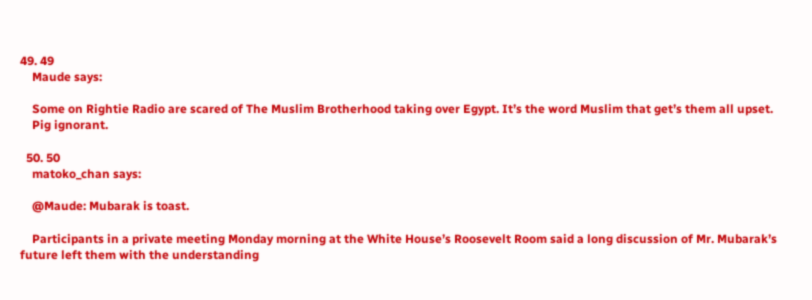49. 49
    Maude says:

    Some on Rightie Radio are scared of The Muslim Brotherhood taking over Egypt. It’s the word Muslim that get’s them all upset.
    Pig ignorant.

  50. 50
    matoko_chan says:

    @Maude: Mubarak is toast.

    Participants in a private meeting Monday morning at the White House’s Roosevelt Room said a long discussion of Mr. Mubarak’s future left them with the understanding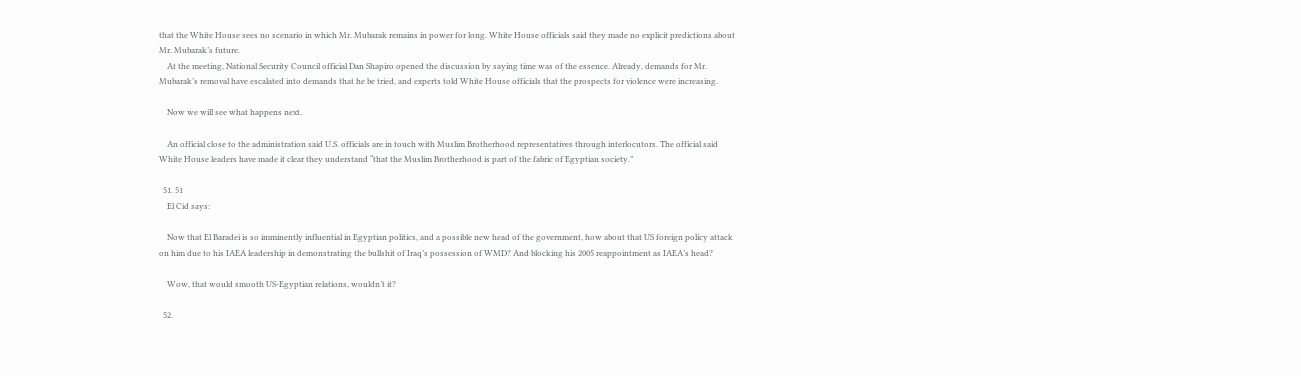that the White House sees no scenario in which Mr. Mubarak remains in power for long. White House officials said they made no explicit predictions about Mr. Mubarak’s future.
    At the meeting, National Security Council official Dan Shapiro opened the discussion by saying time was of the essence. Already, demands for Mr. Mubarak’s removal have escalated into demands that he be tried, and experts told White House officials that the prospects for violence were increasing.

    Now we will see what happens next.

    An official close to the administration said U.S. officials are in touch with Muslim Brotherhood representatives through interlocutors. The official said White House leaders have made it clear they understand “that the Muslim Brotherhood is part of the fabric of Egyptian society.”

  51. 51
    El Cid says:

    Now that El Baradei is so imminently influential in Egyptian politics, and a possible new head of the government, how about that US foreign policy attack on him due to his IAEA leadership in demonstrating the bullshit of Iraq’s possession of WMD? And blocking his 2005 reappointment as IAEA’s head?

    Wow, that would smooth US-Egyptian relations, wouldn’t it?

  52.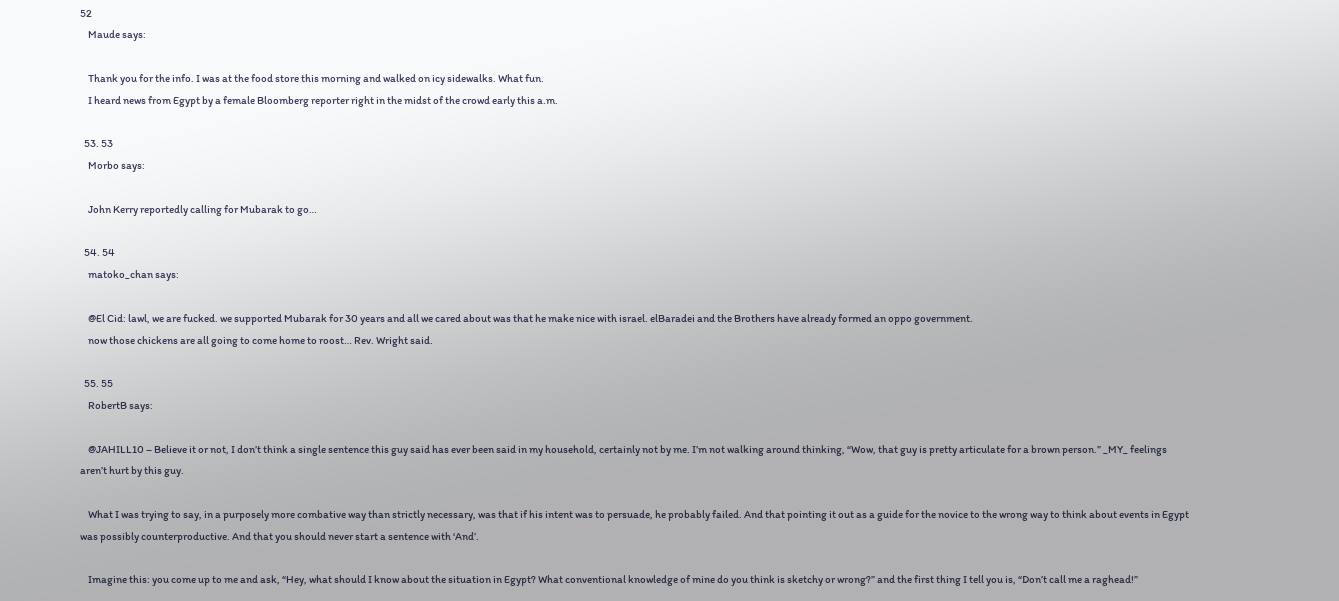52
    Maude says:

    Thank you for the info. I was at the food store this morning and walked on icy sidewalks. What fun.
    I heard news from Egypt by a female Bloomberg reporter right in the midst of the crowd early this a.m.

  53. 53
    Morbo says:

    John Kerry reportedly calling for Mubarak to go…

  54. 54
    matoko_chan says:

    @El Cid: lawl, we are fucked. we supported Mubarak for 30 years and all we cared about was that he make nice with israel. elBaradei and the Brothers have already formed an oppo government.
    now those chickens are all going to come home to roost… Rev. Wright said.

  55. 55
    RobertB says:

    @JAHILL10 – Believe it or not, I don’t think a single sentence this guy said has ever been said in my household, certainly not by me. I’m not walking around thinking, “Wow, that guy is pretty articulate for a brown person.” _MY_ feelings aren’t hurt by this guy.

    What I was trying to say, in a purposely more combative way than strictly necessary, was that if his intent was to persuade, he probably failed. And that pointing it out as a guide for the novice to the wrong way to think about events in Egypt was possibly counterproductive. And that you should never start a sentence with ‘And’.

    Imagine this: you come up to me and ask, “Hey, what should I know about the situation in Egypt? What conventional knowledge of mine do you think is sketchy or wrong?” and the first thing I tell you is, “Don’t call me a raghead!”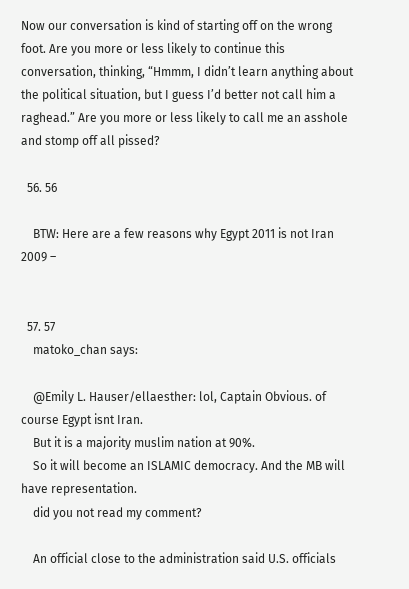Now our conversation is kind of starting off on the wrong foot. Are you more or less likely to continue this conversation, thinking, “Hmmm, I didn’t learn anything about the political situation, but I guess I’d better not call him a raghead.” Are you more or less likely to call me an asshole and stomp off all pissed?

  56. 56

    BTW: Here are a few reasons why Egypt 2011 is not Iran 2009 –


  57. 57
    matoko_chan says:

    @Emily L. Hauser/ellaesther: lol, Captain Obvious. of course Egypt isnt Iran.
    But it is a majority muslim nation at 90%.
    So it will become an ISLAMIC democracy. And the MB will have representation.
    did you not read my comment?

    An official close to the administration said U.S. officials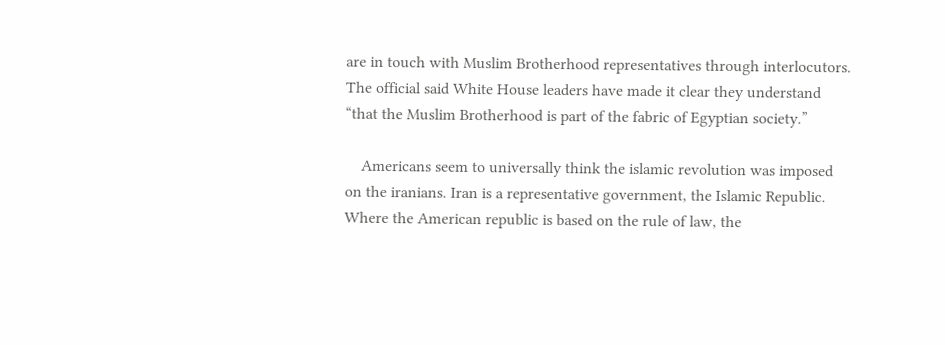are in touch with Muslim Brotherhood representatives through interlocutors. The official said White House leaders have made it clear they understand “that the Muslim Brotherhood is part of the fabric of Egyptian society.”

    Americans seem to universally think the islamic revolution was imposed on the iranians. Iran is a representative government, the Islamic Republic. Where the American republic is based on the rule of law, the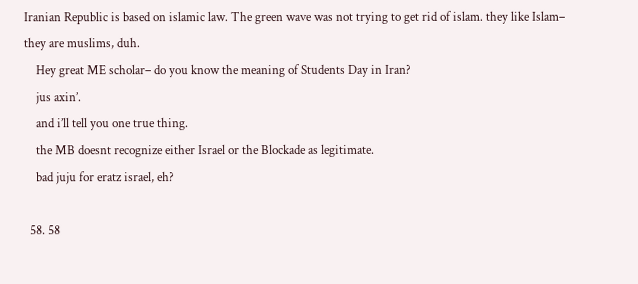Iranian Republic is based on islamic law. The green wave was not trying to get rid of islam. they like Islam– they are muslims, duh.
    Hey great ME scholar– do you know the meaning of Students Day in Iran?
    jus axin’.
    and i’ll tell you one true thing.
    the MB doesnt recognize either Israel or the Blockade as legitimate.
    bad juju for eratz israel, eh?

  58. 58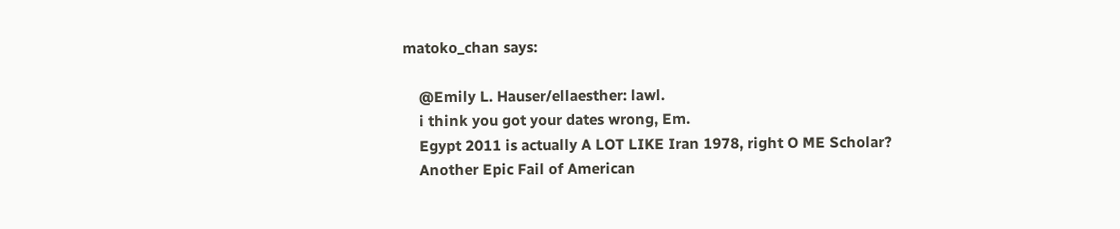matoko_chan says:

    @Emily L. Hauser/ellaesther: lawl.
    i think you got your dates wrong, Em.
    Egypt 2011 is actually A LOT LIKE Iran 1978, right O ME Scholar?
    Another Epic Fail of American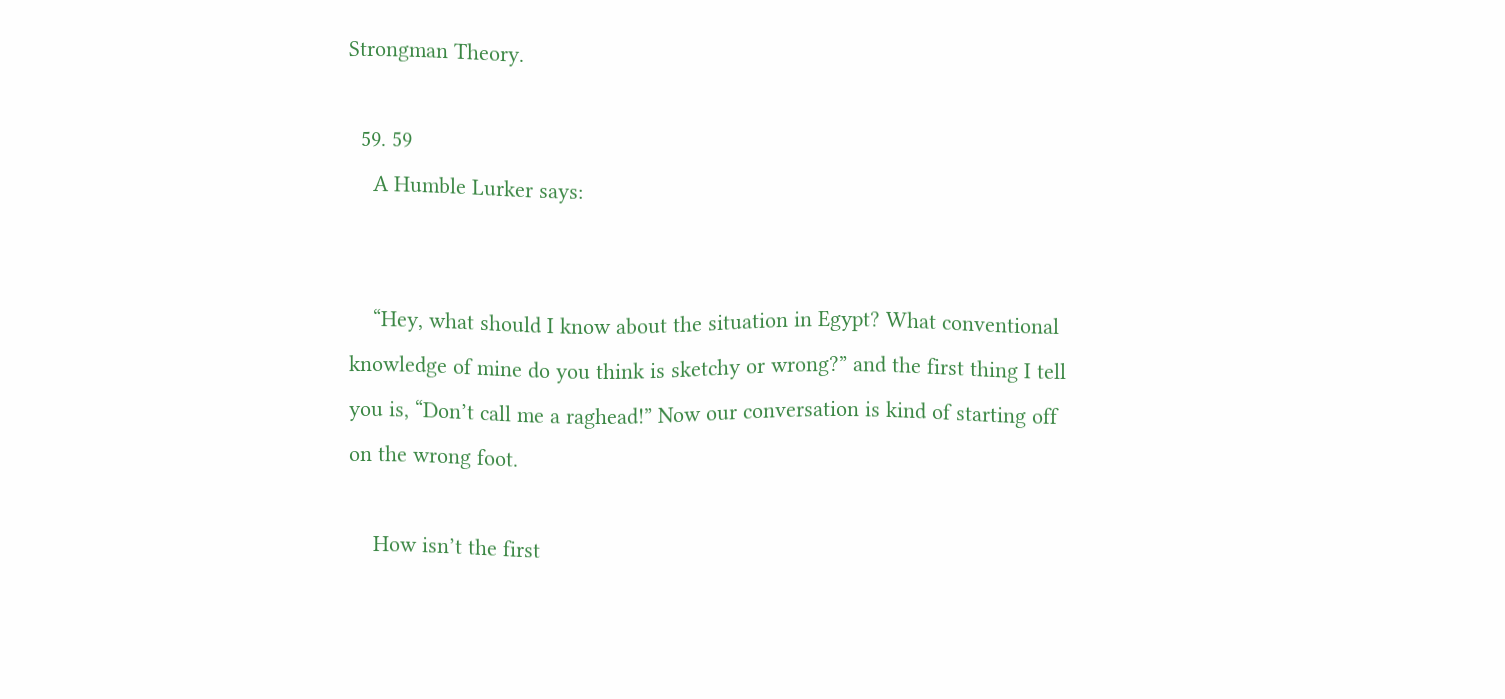Strongman Theory.

  59. 59
    A Humble Lurker says:


    “Hey, what should I know about the situation in Egypt? What conventional knowledge of mine do you think is sketchy or wrong?” and the first thing I tell you is, “Don’t call me a raghead!” Now our conversation is kind of starting off on the wrong foot.

    How isn’t the first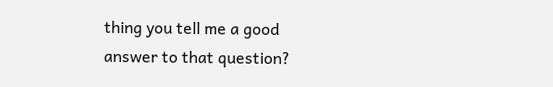thing you tell me a good answer to that question?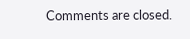Comments are closed.